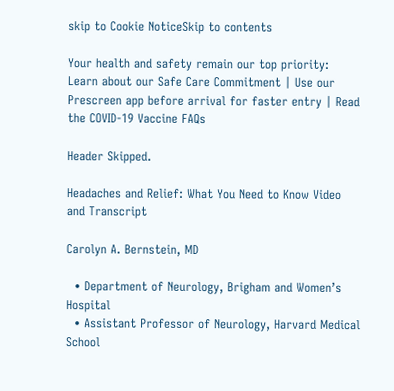skip to Cookie NoticeSkip to contents

Your health and safety remain our top priority: Learn about our Safe Care Commitment | Use our Prescreen app before arrival for faster entry | Read the COVID-19 Vaccine FAQs

Header Skipped.

Headaches and Relief: What You Need to Know Video and Transcript

Carolyn A. Bernstein, MD

  • Department of Neurology, Brigham and Women’s Hospital
  • Assistant Professor of Neurology, Harvard Medical School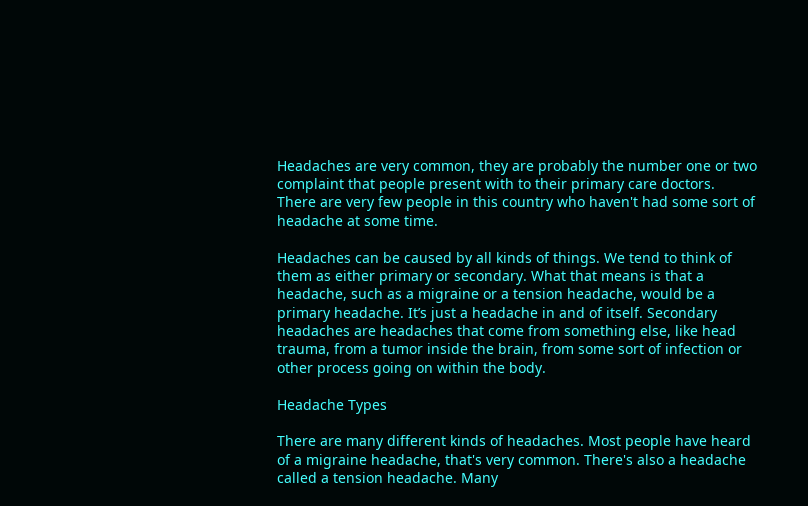Headaches are very common, they are probably the number one or two complaint that people present with to their primary care doctors. There are very few people in this country who haven't had some sort of headache at some time.

Headaches can be caused by all kinds of things. We tend to think of them as either primary or secondary. What that means is that a headache, such as a migraine or a tension headache, would be a primary headache. It’s just a headache in and of itself. Secondary headaches are headaches that come from something else, like head trauma, from a tumor inside the brain, from some sort of infection or other process going on within the body.

Headache Types

There are many different kinds of headaches. Most people have heard of a migraine headache, that's very common. There's also a headache called a tension headache. Many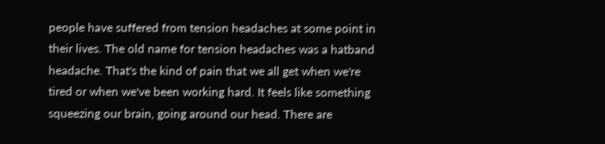people have suffered from tension headaches at some point in their lives. The old name for tension headaches was a hatband headache. That's the kind of pain that we all get when we're tired or when we've been working hard. It feels like something squeezing our brain, going around our head. There are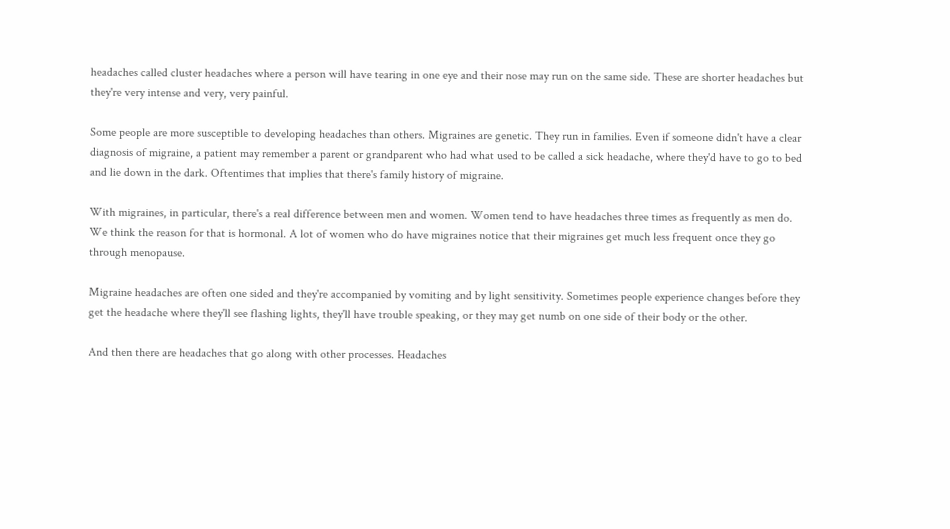headaches called cluster headaches where a person will have tearing in one eye and their nose may run on the same side. These are shorter headaches but they're very intense and very, very painful.

Some people are more susceptible to developing headaches than others. Migraines are genetic. They run in families. Even if someone didn't have a clear diagnosis of migraine, a patient may remember a parent or grandparent who had what used to be called a sick headache, where they'd have to go to bed and lie down in the dark. Oftentimes that implies that there's family history of migraine.

With migraines, in particular, there's a real difference between men and women. Women tend to have headaches three times as frequently as men do. We think the reason for that is hormonal. A lot of women who do have migraines notice that their migraines get much less frequent once they go through menopause.

Migraine headaches are often one sided and they're accompanied by vomiting and by light sensitivity. Sometimes people experience changes before they get the headache where they'll see flashing lights, they'll have trouble speaking, or they may get numb on one side of their body or the other.

And then there are headaches that go along with other processes. Headaches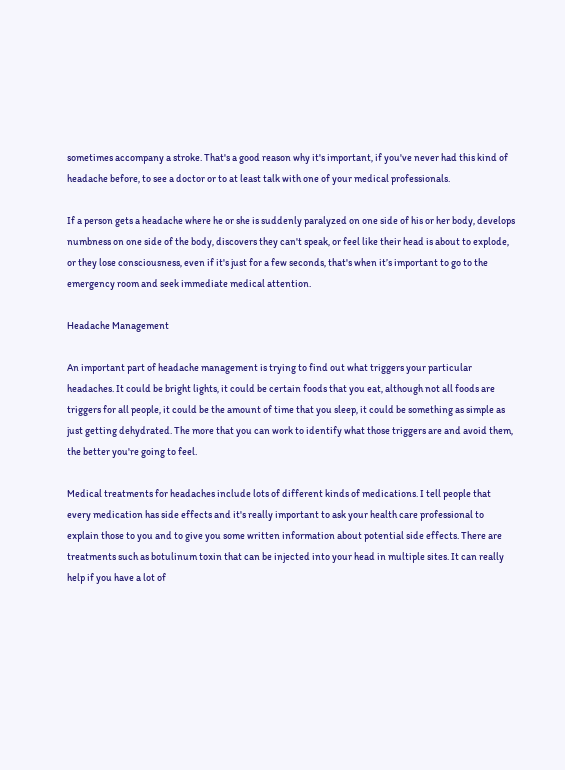sometimes accompany a stroke. That's a good reason why it's important, if you've never had this kind of headache before, to see a doctor or to at least talk with one of your medical professionals.

If a person gets a headache where he or she is suddenly paralyzed on one side of his or her body, develops numbness on one side of the body, discovers they can't speak, or feel like their head is about to explode, or they lose consciousness, even if it's just for a few seconds, that's when it’s important to go to the emergency room and seek immediate medical attention.

Headache Management

An important part of headache management is trying to find out what triggers your particular headaches. It could be bright lights, it could be certain foods that you eat, although not all foods are triggers for all people, it could be the amount of time that you sleep, it could be something as simple as just getting dehydrated. The more that you can work to identify what those triggers are and avoid them, the better you're going to feel.

Medical treatments for headaches include lots of different kinds of medications. I tell people that every medication has side effects and it's really important to ask your health care professional to explain those to you and to give you some written information about potential side effects. There are treatments such as botulinum toxin that can be injected into your head in multiple sites. It can really help if you have a lot of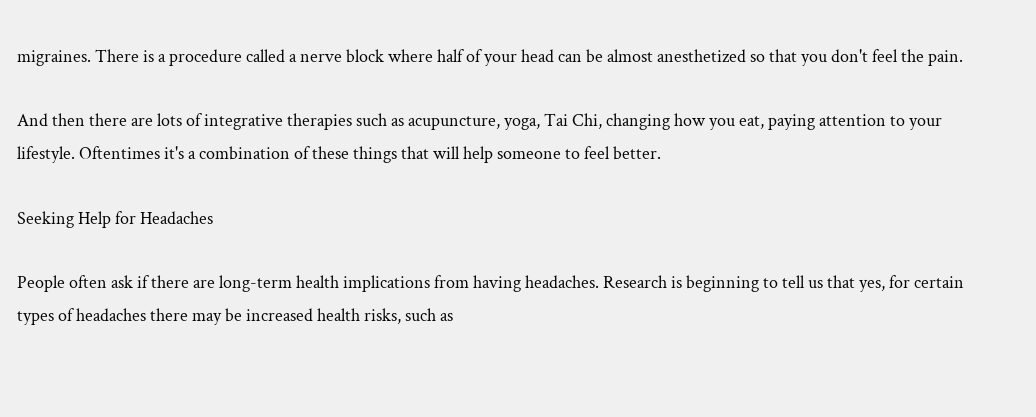migraines. There is a procedure called a nerve block where half of your head can be almost anesthetized so that you don't feel the pain.

And then there are lots of integrative therapies such as acupuncture, yoga, Tai Chi, changing how you eat, paying attention to your lifestyle. Oftentimes it's a combination of these things that will help someone to feel better.

Seeking Help for Headaches

People often ask if there are long-term health implications from having headaches. Research is beginning to tell us that yes, for certain types of headaches there may be increased health risks, such as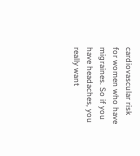cardiovascular risk for women who have migraines. So if you have headaches, you really want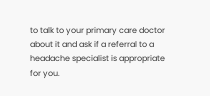to talk to your primary care doctor about it and ask if a referral to a headache specialist is appropriate for you.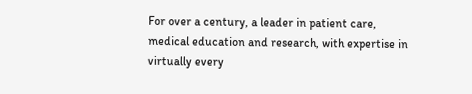For over a century, a leader in patient care, medical education and research, with expertise in virtually every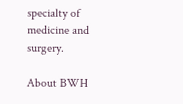specialty of medicine and surgery.

About BWH